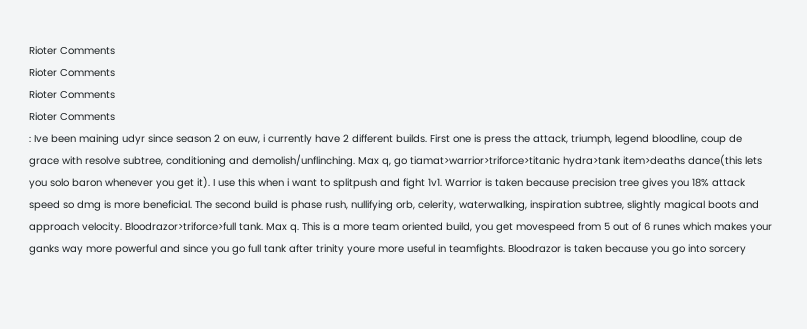Rioter Comments
Rioter Comments
Rioter Comments
Rioter Comments
: Ive been maining udyr since season 2 on euw, i currently have 2 different builds. First one is press the attack, triumph, legend bloodline, coup de grace with resolve subtree, conditioning and demolish/unflinching. Max q, go tiamat>warrior>triforce>titanic hydra>tank item>deaths dance(this lets you solo baron whenever you get it). I use this when i want to splitpush and fight 1v1. Warrior is taken because precision tree gives you 18% attack speed so dmg is more beneficial. The second build is phase rush, nullifying orb, celerity, waterwalking, inspiration subtree, slightly magical boots and approach velocity. Bloodrazor>triforce>full tank. Max q. This is a more team oriented build, you get movespeed from 5 out of 6 runes which makes your ganks way more powerful and since you go full tank after trinity youre more useful in teamfights. Bloodrazor is taken because you go into sorcery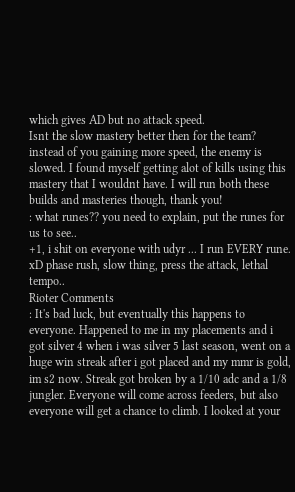which gives AD but no attack speed.
Isnt the slow mastery better then for the team? instead of you gaining more speed, the enemy is slowed. I found myself getting alot of kills using this mastery that I wouldnt have. I will run both these builds and masteries though, thank you!
: what runes?? you need to explain, put the runes for us to see..
+1, i shit on everyone with udyr ... I run EVERY rune. xD phase rush, slow thing, press the attack, lethal tempo..
Rioter Comments
: It's bad luck, but eventually this happens to everyone. Happened to me in my placements and i got silver 4 when i was silver 5 last season, went on a huge win streak after i got placed and my mmr is gold, im s2 now. Streak got broken by a 1/10 adc and a 1/8 jungler. Everyone will come across feeders, but also everyone will get a chance to climb. I looked at your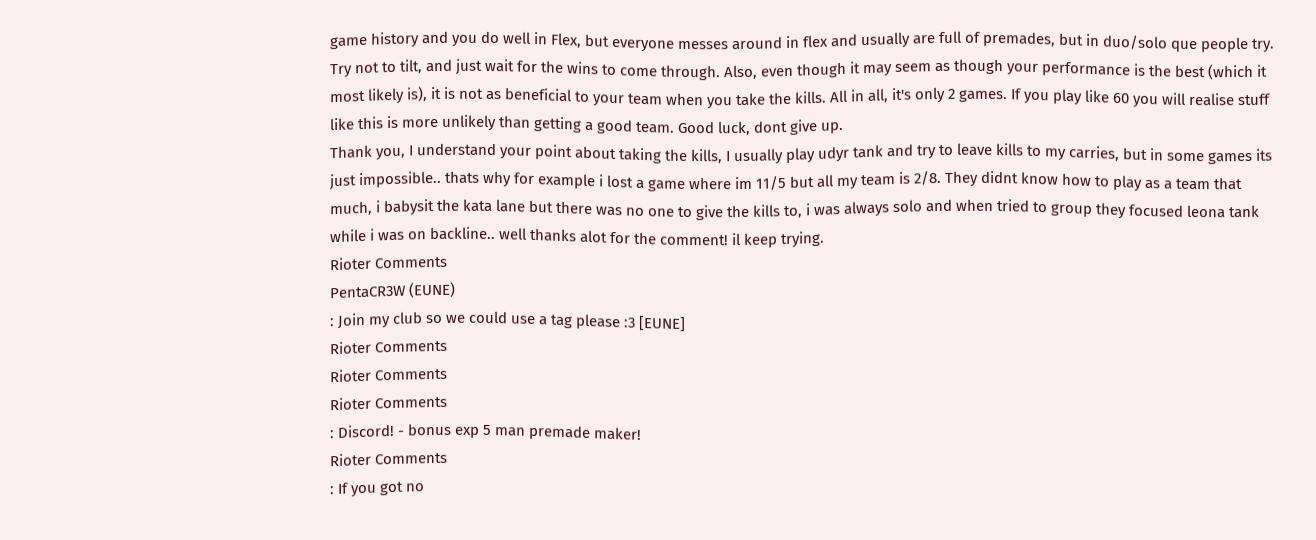game history and you do well in Flex, but everyone messes around in flex and usually are full of premades, but in duo/solo que people try. Try not to tilt, and just wait for the wins to come through. Also, even though it may seem as though your performance is the best (which it most likely is), it is not as beneficial to your team when you take the kills. All in all, it's only 2 games. If you play like 60 you will realise stuff like this is more unlikely than getting a good team. Good luck, dont give up.
Thank you, I understand your point about taking the kills, I usually play udyr tank and try to leave kills to my carries, but in some games its just impossible.. thats why for example i lost a game where im 11/5 but all my team is 2/8. They didnt know how to play as a team that much, i babysit the kata lane but there was no one to give the kills to, i was always solo and when tried to group they focused leona tank while i was on backline.. well thanks alot for the comment! il keep trying.
Rioter Comments
PentaCR3W (EUNE)
: Join my club so we could use a tag please :3 [EUNE]
Rioter Comments
Rioter Comments
Rioter Comments
: Discord! - bonus exp 5 man premade maker!
Rioter Comments
: If you got no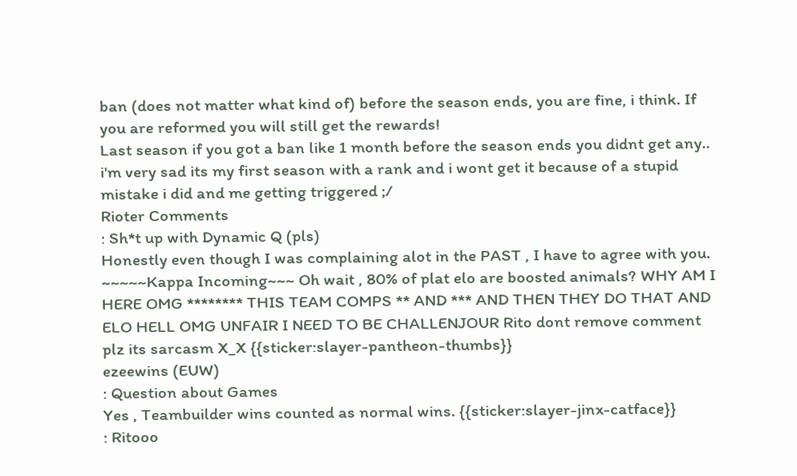ban (does not matter what kind of) before the season ends, you are fine, i think. If you are reformed you will still get the rewards!
Last season if you got a ban like 1 month before the season ends you didnt get any.. i'm very sad its my first season with a rank and i wont get it because of a stupid mistake i did and me getting triggered ;/
Rioter Comments
: Sh*t up with Dynamic Q (pls)
Honestly even though I was complaining alot in the PAST , I have to agree with you. ~~~~~Kappa Incoming~~~ Oh wait , 80% of plat elo are boosted animals? WHY AM I HERE OMG ******** THIS TEAM COMPS ** AND *** AND THEN THEY DO THAT AND ELO HELL OMG UNFAIR I NEED TO BE CHALLENJOUR Rito dont remove comment plz its sarcasm X_X {{sticker:slayer-pantheon-thumbs}}
ezeewins (EUW)
: Question about Games
Yes , Teambuilder wins counted as normal wins. {{sticker:slayer-jinx-catface}}
: Ritooo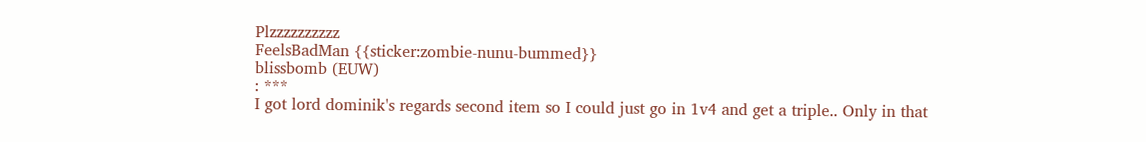Plzzzzzzzzzz
FeelsBadMan {{sticker:zombie-nunu-bummed}}
blissbomb (EUW)
: ***
I got lord dominik's regards second item so I could just go in 1v4 and get a triple.. Only in that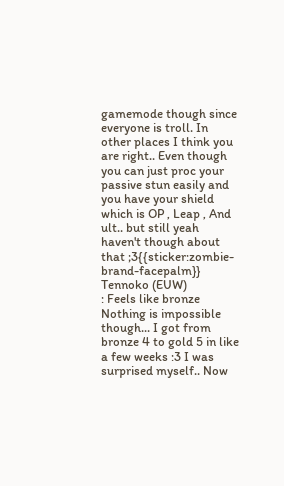gamemode though since everyone is troll. In other places I think you are right.. Even though you can just proc your passive stun easily and you have your shield which is OP , Leap , And ult.. but still yeah haven't though about that ;3{{sticker:zombie-brand-facepalm}}
Tennoko (EUW)
: Feels like bronze
Nothing is impossible though... I got from bronze 4 to gold 5 in like a few weeks :3 I was surprised myself.. Now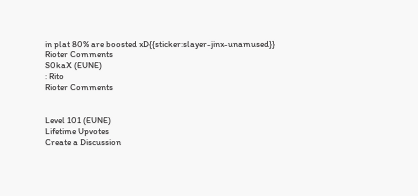in plat 80% are boosted xD{{sticker:slayer-jinx-unamused}}
Rioter Comments
S0kaX (EUNE)
: Rito
Rioter Comments


Level 101 (EUNE)
Lifetime Upvotes
Create a Discussion